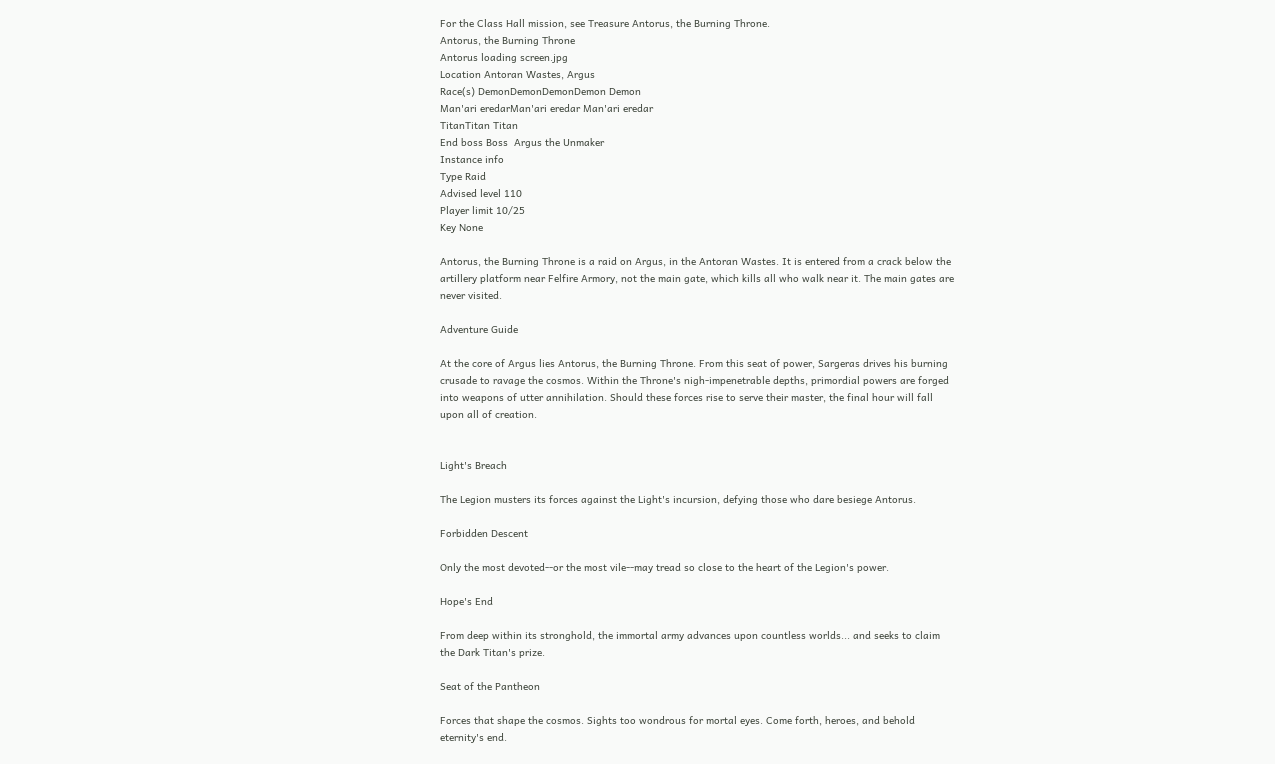For the Class Hall mission, see Treasure Antorus, the Burning Throne.
Antorus, the Burning Throne
Antorus loading screen.jpg
Location Antoran Wastes, Argus
Race(s) DemonDemonDemonDemon Demon
Man'ari eredarMan'ari eredar Man'ari eredar
TitanTitan Titan
End boss Boss  Argus the Unmaker
Instance info
Type Raid
Advised level 110
Player limit 10/25
Key None

Antorus, the Burning Throne is a raid on Argus, in the Antoran Wastes. It is entered from a crack below the artillery platform near Felfire Armory, not the main gate, which kills all who walk near it. The main gates are never visited.

Adventure Guide

At the core of Argus lies Antorus, the Burning Throne. From this seat of power, Sargeras drives his burning crusade to ravage the cosmos. Within the Throne's nigh-impenetrable depths, primordial powers are forged into weapons of utter annihilation. Should these forces rise to serve their master, the final hour will fall upon all of creation.


Light's Breach

The Legion musters its forces against the Light's incursion, defying those who dare besiege Antorus.

Forbidden Descent

Only the most devoted--or the most vile--may tread so close to the heart of the Legion's power.

Hope's End

From deep within its stronghold, the immortal army advances upon countless worlds... and seeks to claim the Dark Titan's prize.

Seat of the Pantheon

Forces that shape the cosmos. Sights too wondrous for mortal eyes. Come forth, heroes, and behold eternity's end.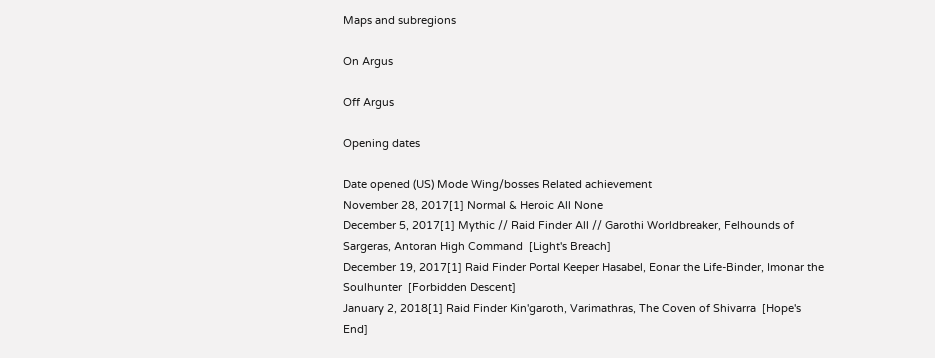Maps and subregions

On Argus

Off Argus

Opening dates

Date opened (US) Mode Wing/bosses Related achievement
November 28, 2017[1] Normal & Heroic All None
December 5, 2017[1] Mythic // Raid Finder All // Garothi Worldbreaker, Felhounds of Sargeras, Antoran High Command  [Light's Breach]
December 19, 2017[1] Raid Finder Portal Keeper Hasabel, Eonar the Life-Binder, Imonar the Soulhunter  [Forbidden Descent]
January 2, 2018[1] Raid Finder Kin'garoth, Varimathras, The Coven of Shivarra  [Hope's End]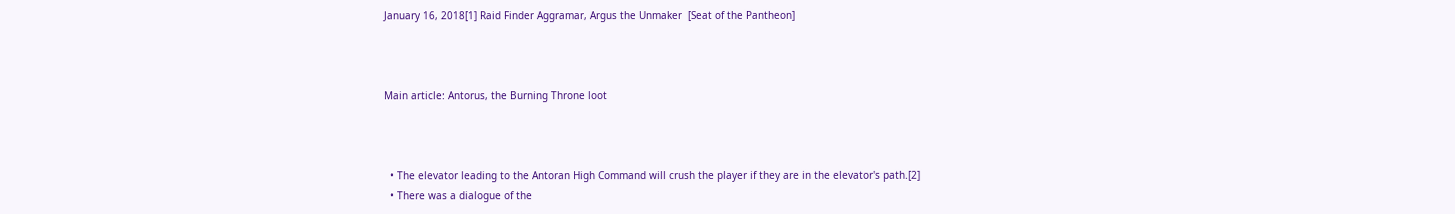January 16, 2018[1] Raid Finder Aggramar, Argus the Unmaker  [Seat of the Pantheon]



Main article: Antorus, the Burning Throne loot



  • The elevator leading to the Antoran High Command will crush the player if they are in the elevator's path.[2]
  • There was a dialogue of the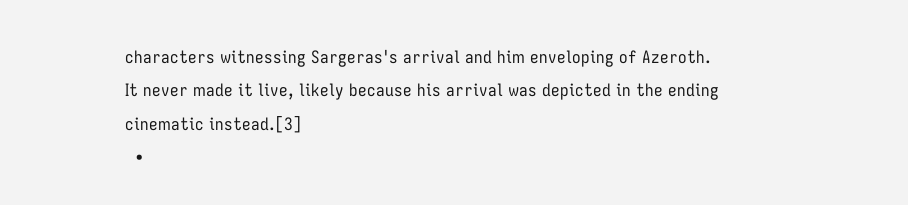characters witnessing Sargeras's arrival and him enveloping of Azeroth. It never made it live, likely because his arrival was depicted in the ending cinematic instead.[3]
  •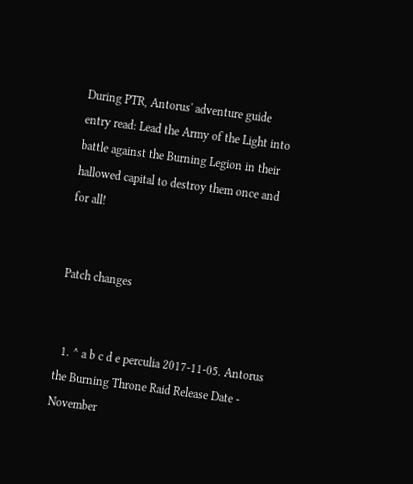During PTR, Antorus' adventure guide entry read: Lead the Army of the Light into battle against the Burning Legion in their hallowed capital to destroy them once and for all!


Patch changes


  1. ^ a b c d e perculia 2017-11-05. Antorus the Burning Throne Raid Release Date - November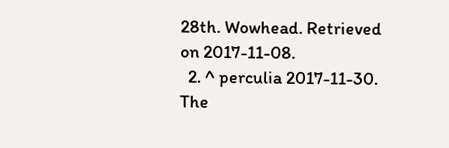28th. Wowhead. Retrieved on 2017-11-08.
  2. ^ perculia 2017-11-30. The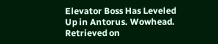Elevator Boss Has Leveled Up in Antorus. Wowhead. Retrieved on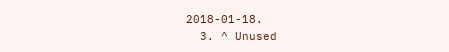2018-01-18.
  3. ^ Unused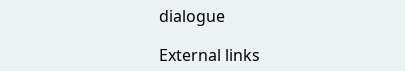dialogue

External links